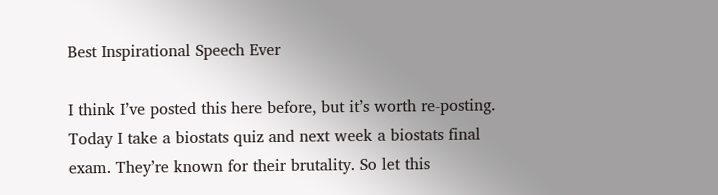Best Inspirational Speech Ever

I think I’ve posted this here before, but it’s worth re-posting. Today I take a biostats quiz and next week a biostats final exam. They’re known for their brutality. So let this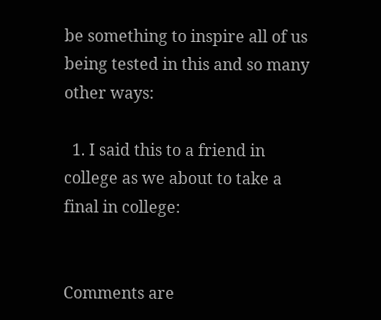be something to inspire all of us being tested in this and so many other ways:

  1. I said this to a friend in college as we about to take a final in college:


Comments are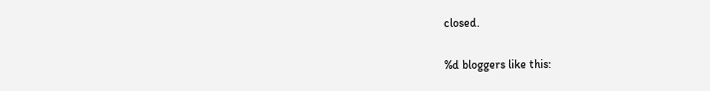closed.

%d bloggers like this: